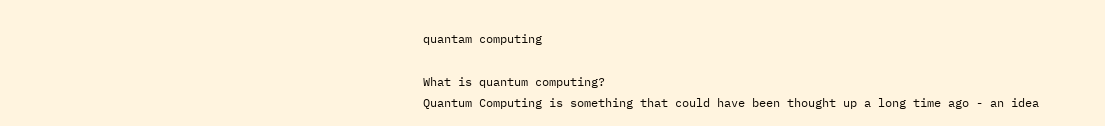quantam computing

What is quantum computing?
Quantum Computing is something that could have been thought up a long time ago - an idea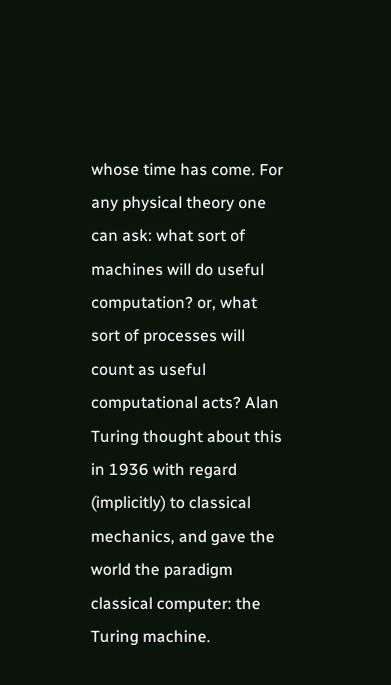whose time has come. For any physical theory one can ask: what sort of machines will do useful computation? or, what sort of processes will count as useful computational acts? Alan Turing thought about this in 1936 with regard (implicitly) to classical mechanics, and gave the world the paradigm classical computer: the Turing machine.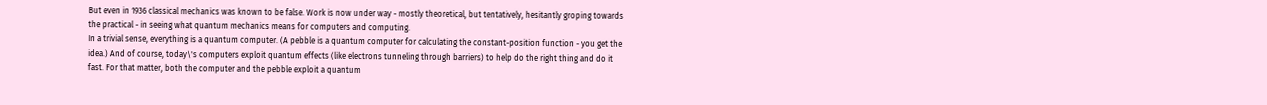But even in 1936 classical mechanics was known to be false. Work is now under way - mostly theoretical, but tentatively, hesitantly groping towards the practical - in seeing what quantum mechanics means for computers and computing.
In a trivial sense, everything is a quantum computer. (A pebble is a quantum computer for calculating the constant-position function - you get the idea.) And of course, today\'s computers exploit quantum effects (like electrons tunneling through barriers) to help do the right thing and do it fast. For that matter, both the computer and the pebble exploit a quantum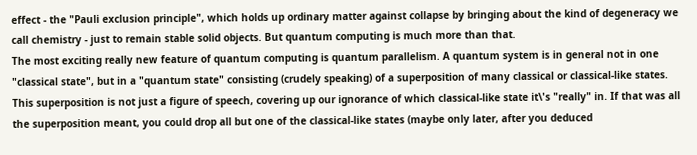effect - the "Pauli exclusion principle", which holds up ordinary matter against collapse by bringing about the kind of degeneracy we call chemistry - just to remain stable solid objects. But quantum computing is much more than that.
The most exciting really new feature of quantum computing is quantum parallelism. A quantum system is in general not in one "classical state", but in a "quantum state" consisting (crudely speaking) of a superposition of many classical or classical-like states. This superposition is not just a figure of speech, covering up our ignorance of which classical-like state it\'s "really" in. If that was all the superposition meant, you could drop all but one of the classical-like states (maybe only later, after you deduced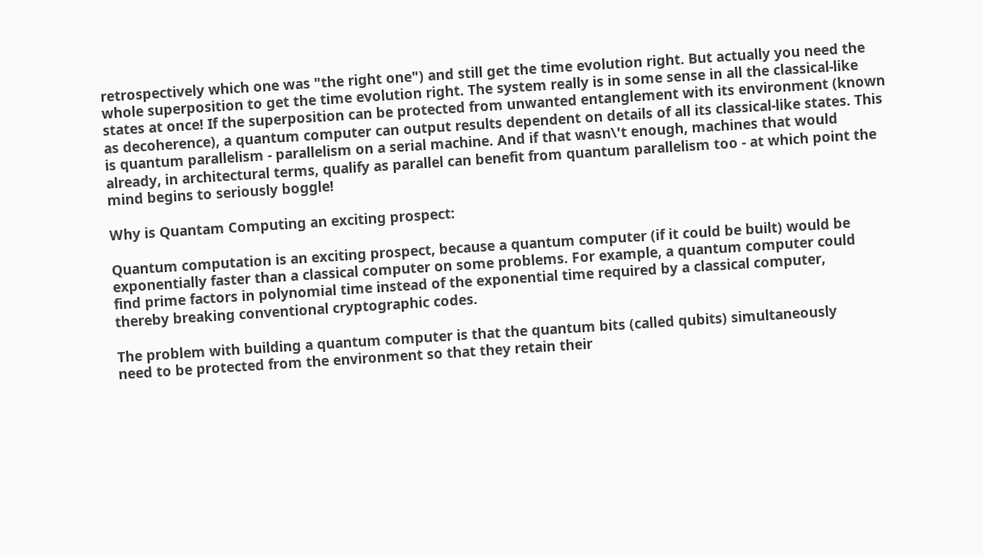retrospectively which one was "the right one") and still get the time evolution right. But actually you need the whole superposition to get the time evolution right. The system really is in some sense in all the classical-like states at once! If the superposition can be protected from unwanted entanglement with its environment (known as decoherence), a quantum computer can output results dependent on details of all its classical-like states. This is quantum parallelism - parallelism on a serial machine. And if that wasn\'t enough, machines that would already, in architectural terms, qualify as parallel can benefit from quantum parallelism too - at which point the mind begins to seriously boggle!

Why is Quantam Computing an exciting prospect:

Quantum computation is an exciting prospect, because a quantum computer (if it could be built) would be
exponentially faster than a classical computer on some problems. For example, a quantum computer could
find prime factors in polynomial time instead of the exponential time required by a classical computer,
thereby breaking conventional cryptographic codes.

The problem with building a quantum computer is that the quantum bits (called qubits) simultaneously
need to be protected from the environment so that they retain their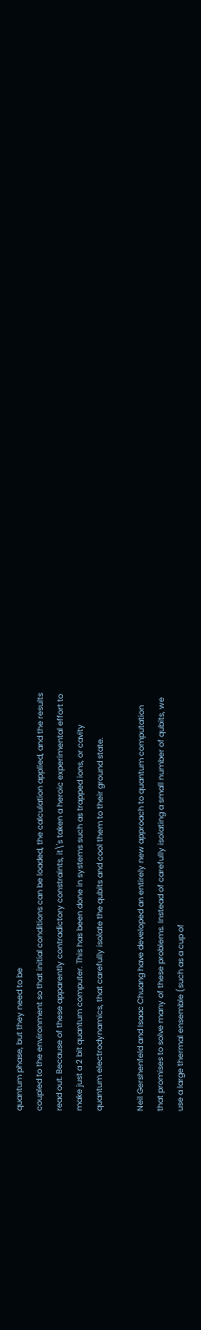quantum phase, but they need to be
coupled to the environment so that initial conditions can be loaded, the calculation applied, and the results
read out. Because of these apparently contradictory constraints, it\'s taken a heroic experimental effort to
make just a 2 bit quantum computer. This has been done in systems such as trapped ions, or cavity
quantum electrodynamics, that carefully isolate the qubits and cool them to their ground state.

Neil Gershenfeld and Isaac Chuang have developed an entirely new approach to quantum computation
that promises to solve many of these problems. Instead of carefully isolating a small number of qubits, we
use a large thermal ensemble (such as a cup of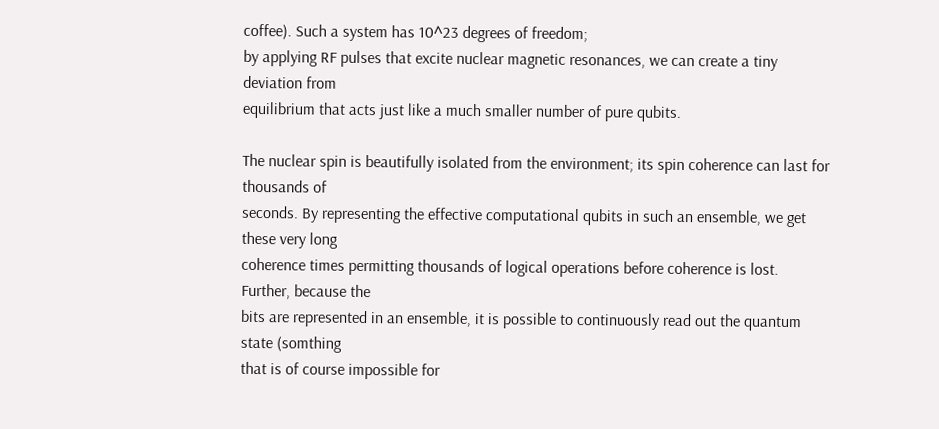coffee). Such a system has 10^23 degrees of freedom;
by applying RF pulses that excite nuclear magnetic resonances, we can create a tiny deviation from
equilibrium that acts just like a much smaller number of pure qubits.

The nuclear spin is beautifully isolated from the environment; its spin coherence can last for thousands of
seconds. By representing the effective computational qubits in such an ensemble, we get these very long
coherence times permitting thousands of logical operations before coherence is lost. Further, because the
bits are represented in an ensemble, it is possible to continuously read out the quantum state (somthing
that is of course impossible for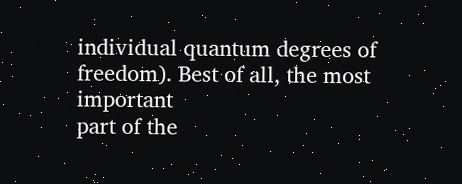individual quantum degrees of freedom). Best of all, the most important
part of the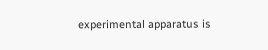experimental apparatus is